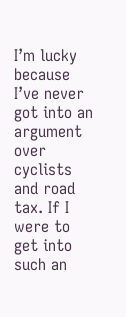I’m lucky because I’ve never got into an argument over cyclists and road tax. If I were to get into such an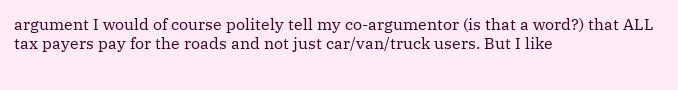argument I would of course politely tell my co-argumentor (is that a word?) that ALL tax payers pay for the roads and not just car/van/truck users. But I like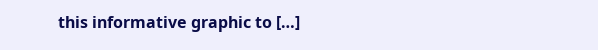this informative graphic to […]